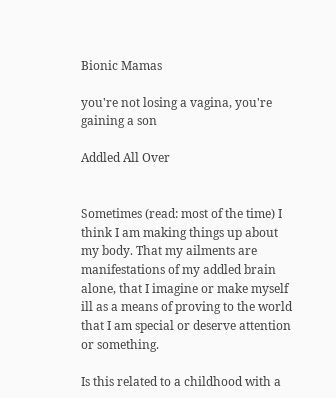Bionic Mamas

you're not losing a vagina, you're gaining a son

Addled All Over


Sometimes (read: most of the time) I think I am making things up about my body. That my ailments are manifestations of my addled brain alone, that I imagine or make myself ill as a means of proving to the world that I am special or deserve attention or something.

Is this related to a childhood with a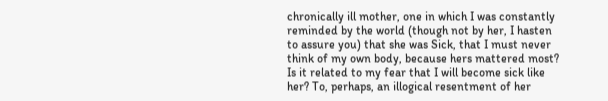chronically ill mother, one in which I was constantly reminded by the world (though not by her, I hasten to assure you) that she was Sick, that I must never think of my own body, because hers mattered most? Is it related to my fear that I will become sick like her? To, perhaps, an illogical resentment of her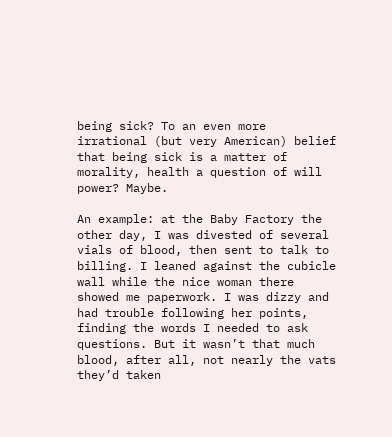being sick? To an even more irrational (but very American) belief that being sick is a matter of morality, health a question of will power? Maybe.

An example: at the Baby Factory the other day, I was divested of several vials of blood, then sent to talk to billing. I leaned against the cubicle wall while the nice woman there showed me paperwork. I was dizzy and had trouble following her points, finding the words I needed to ask questions. But it wasn’t that much blood, after all, not nearly the vats they’d taken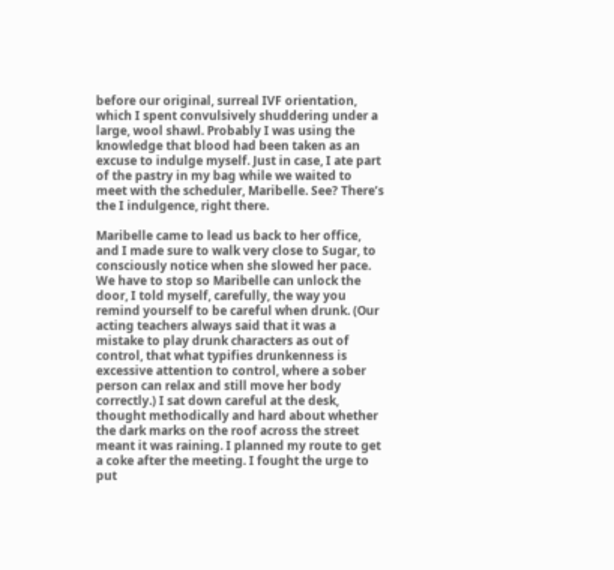before our original, surreal IVF orientation, which I spent convulsively shuddering under a large, wool shawl. Probably I was using the knowledge that blood had been taken as an excuse to indulge myself. Just in case, I ate part of the pastry in my bag while we waited to meet with the scheduler, Maribelle. See? There’s the I indulgence, right there.

Maribelle came to lead us back to her office, and I made sure to walk very close to Sugar, to consciously notice when she slowed her pace. We have to stop so Maribelle can unlock the door, I told myself, carefully, the way you remind yourself to be careful when drunk. (Our acting teachers always said that it was a mistake to play drunk characters as out of control, that what typifies drunkenness is excessive attention to control, where a sober person can relax and still move her body correctly.) I sat down careful at the desk, thought methodically and hard about whether the dark marks on the roof across the street meant it was raining. I planned my route to get a coke after the meeting. I fought the urge to put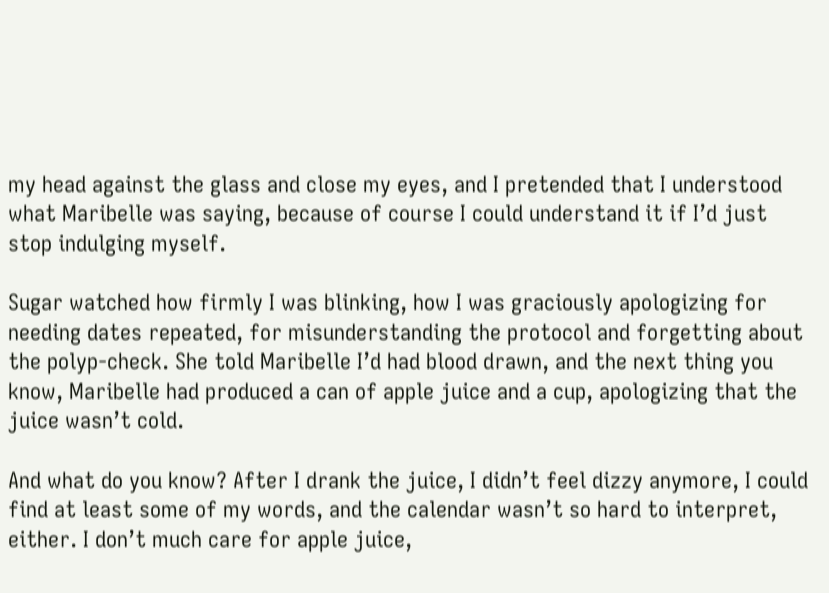my head against the glass and close my eyes, and I pretended that I understood what Maribelle was saying, because of course I could understand it if I’d just stop indulging myself.

Sugar watched how firmly I was blinking, how I was graciously apologizing for needing dates repeated, for misunderstanding the protocol and forgetting about the polyp-check. She told Maribelle I’d had blood drawn, and the next thing you know, Maribelle had produced a can of apple juice and a cup, apologizing that the juice wasn’t cold.

And what do you know? After I drank the juice, I didn’t feel dizzy anymore, I could find at least some of my words, and the calendar wasn’t so hard to interpret, either. I don’t much care for apple juice,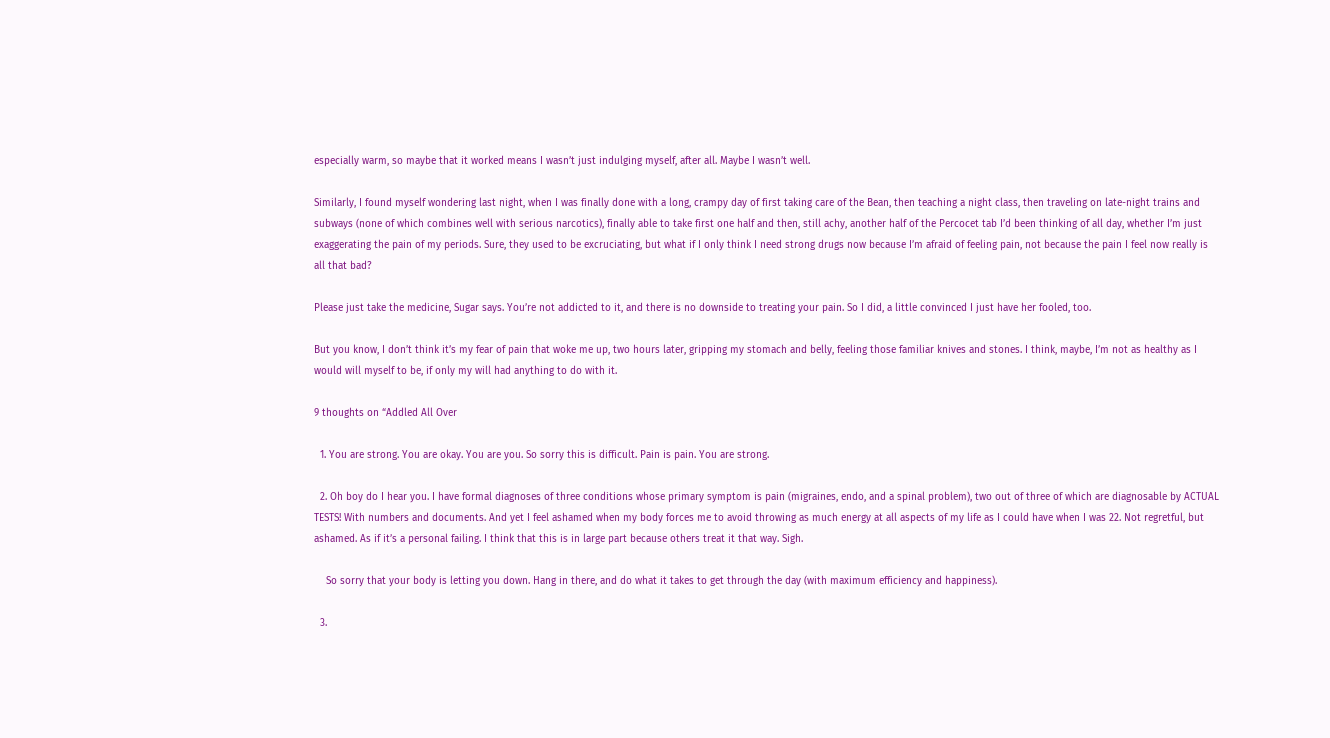especially warm, so maybe that it worked means I wasn’t just indulging myself, after all. Maybe I wasn’t well.

Similarly, I found myself wondering last night, when I was finally done with a long, crampy day of first taking care of the Bean, then teaching a night class, then traveling on late-night trains and subways (none of which combines well with serious narcotics), finally able to take first one half and then, still achy, another half of the Percocet tab I’d been thinking of all day, whether I’m just exaggerating the pain of my periods. Sure, they used to be excruciating, but what if I only think I need strong drugs now because I’m afraid of feeling pain, not because the pain I feel now really is all that bad?

Please just take the medicine, Sugar says. You’re not addicted to it, and there is no downside to treating your pain. So I did, a little convinced I just have her fooled, too.

But you know, I don’t think it’s my fear of pain that woke me up, two hours later, gripping my stomach and belly, feeling those familiar knives and stones. I think, maybe, I’m not as healthy as I would will myself to be, if only my will had anything to do with it.

9 thoughts on “Addled All Over

  1. You are strong. You are okay. You are you. So sorry this is difficult. Pain is pain. You are strong.

  2. Oh boy do I hear you. I have formal diagnoses of three conditions whose primary symptom is pain (migraines, endo, and a spinal problem), two out of three of which are diagnosable by ACTUAL TESTS! With numbers and documents. And yet I feel ashamed when my body forces me to avoid throwing as much energy at all aspects of my life as I could have when I was 22. Not regretful, but ashamed. As if it’s a personal failing. I think that this is in large part because others treat it that way. Sigh.

    So sorry that your body is letting you down. Hang in there, and do what it takes to get through the day (with maximum efficiency and happiness).

  3.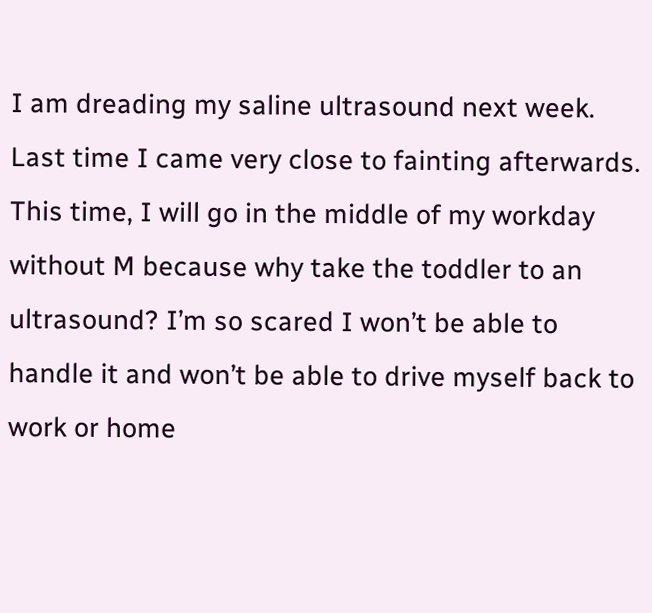I am dreading my saline ultrasound next week. Last time I came very close to fainting afterwards. This time, I will go in the middle of my workday without M because why take the toddler to an ultrasound? I’m so scared I won’t be able to handle it and won’t be able to drive myself back to work or home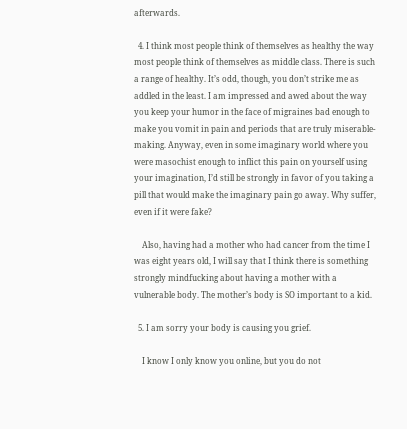afterwards.

  4. I think most people think of themselves as healthy the way most people think of themselves as middle class. There is such a range of healthy. It’s odd, though, you don’t strike me as addled in the least. I am impressed and awed about the way you keep your humor in the face of migraines bad enough to make you vomit in pain and periods that are truly miserable-making. Anyway, even in some imaginary world where you were masochist enough to inflict this pain on yourself using your imagination, I’d still be strongly in favor of you taking a pill that would make the imaginary pain go away. Why suffer, even if it were fake?

    Also, having had a mother who had cancer from the time I was eight years old, I will say that I think there is something strongly mindfucking about having a mother with a vulnerable body. The mother’s body is SO important to a kid.

  5. I am sorry your body is causing you grief.

    I know I only know you online, but you do not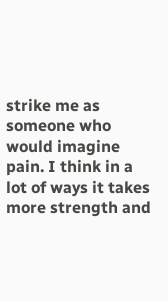strike me as someone who would imagine pain. I think in a lot of ways it takes more strength and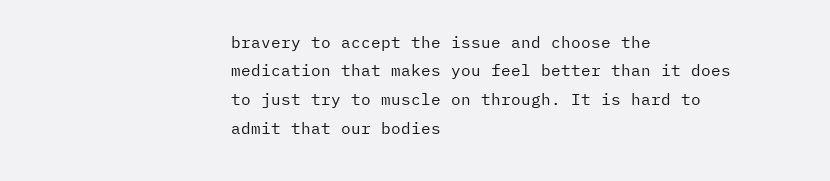bravery to accept the issue and choose the medication that makes you feel better than it does to just try to muscle on through. It is hard to admit that our bodies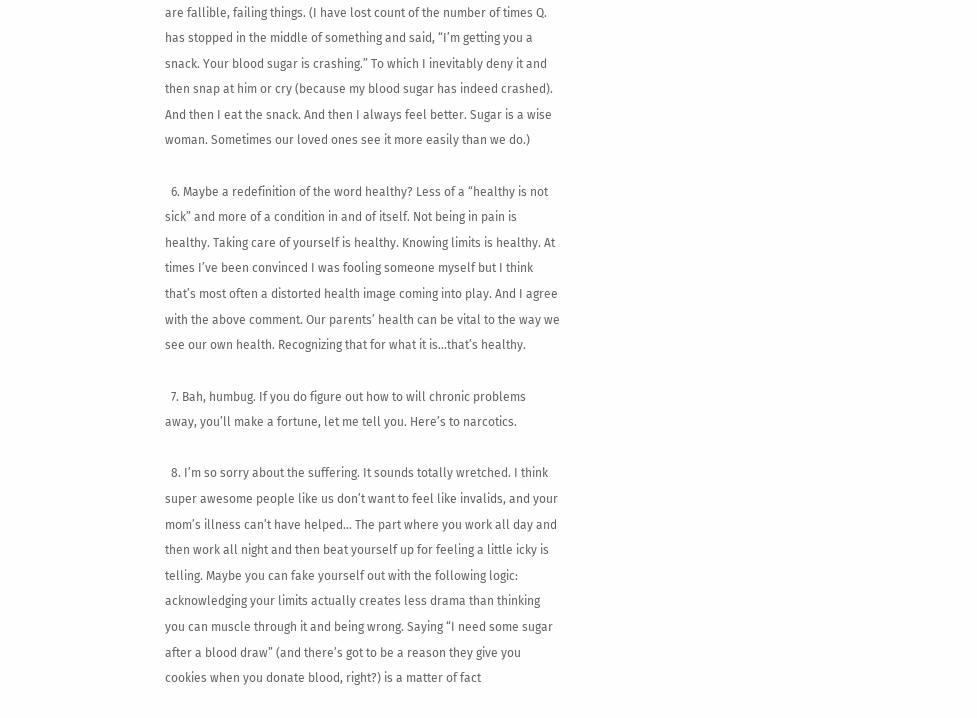are fallible, failing things. (I have lost count of the number of times Q. has stopped in the middle of something and said, “I’m getting you a snack. Your blood sugar is crashing.” To which I inevitably deny it and then snap at him or cry (because my blood sugar has indeed crashed). And then I eat the snack. And then I always feel better. Sugar is a wise woman. Sometimes our loved ones see it more easily than we do.)

  6. Maybe a redefinition of the word healthy? Less of a “healthy is not sick” and more of a condition in and of itself. Not being in pain is healthy. Taking care of yourself is healthy. Knowing limits is healthy. At times I’ve been convinced I was fooling someone myself but I think that’s most often a distorted health image coming into play. And I agree with the above comment. Our parents’ health can be vital to the way we see our own health. Recognizing that for what it is…that’s healthy.

  7. Bah, humbug. If you do figure out how to will chronic problems away, you’ll make a fortune, let me tell you. Here’s to narcotics.

  8. I’m so sorry about the suffering. It sounds totally wretched. I think super awesome people like us don’t want to feel like invalids, and your mom’s illness can’t have helped… The part where you work all day and then work all night and then beat yourself up for feeling a little icky is telling. Maybe you can fake yourself out with the following logic: acknowledging your limits actually creates less drama than thinking you can muscle through it and being wrong. Saying “I need some sugar after a blood draw” (and there’s got to be a reason they give you cookies when you donate blood, right?) is a matter of fact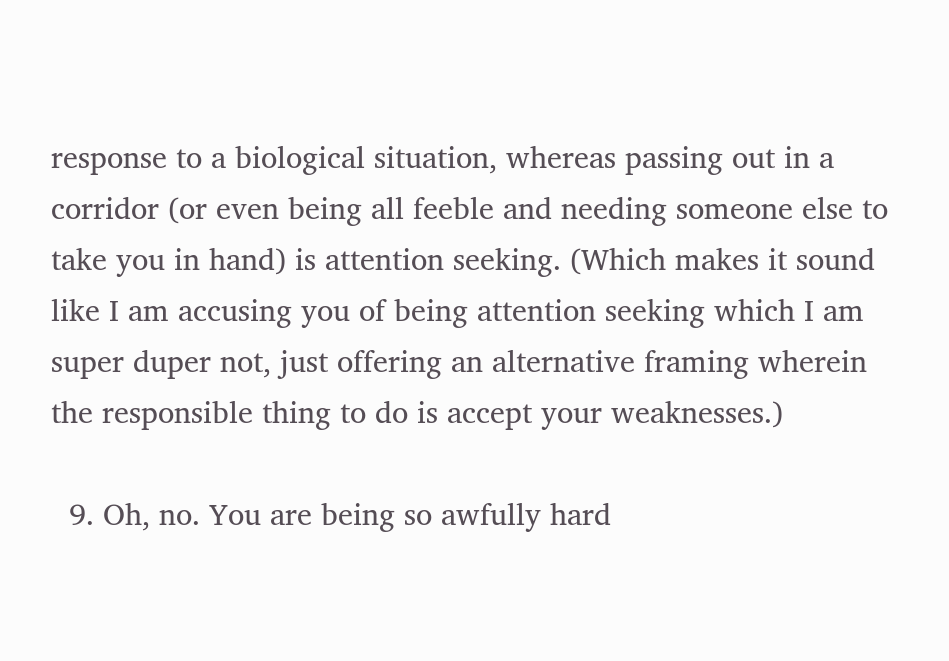response to a biological situation, whereas passing out in a corridor (or even being all feeble and needing someone else to take you in hand) is attention seeking. (Which makes it sound like I am accusing you of being attention seeking which I am super duper not, just offering an alternative framing wherein the responsible thing to do is accept your weaknesses.)

  9. Oh, no. You are being so awfully hard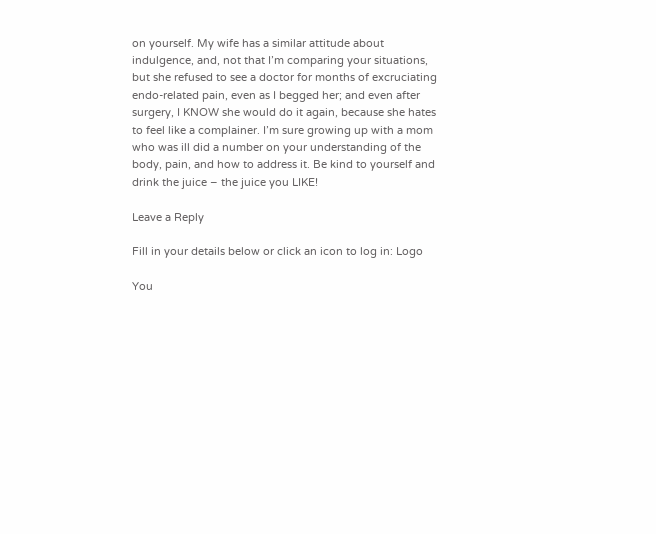on yourself. My wife has a similar attitude about indulgence, and, not that I’m comparing your situations, but she refused to see a doctor for months of excruciating endo-related pain, even as I begged her; and even after surgery, I KNOW she would do it again, because she hates to feel like a complainer. I’m sure growing up with a mom who was ill did a number on your understanding of the body, pain, and how to address it. Be kind to yourself and drink the juice – the juice you LIKE!

Leave a Reply

Fill in your details below or click an icon to log in: Logo

You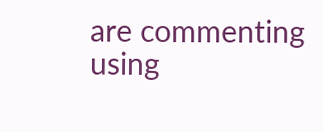are commenting using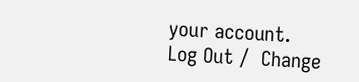your account. Log Out /  Change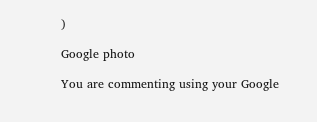)

Google photo

You are commenting using your Google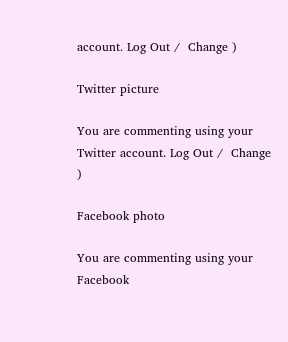account. Log Out /  Change )

Twitter picture

You are commenting using your Twitter account. Log Out /  Change )

Facebook photo

You are commenting using your Facebook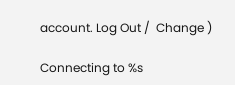account. Log Out /  Change )

Connecting to %s